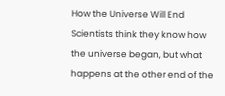How the Universe Will End Scientists think they know how the universe began, but what happens at the other end of the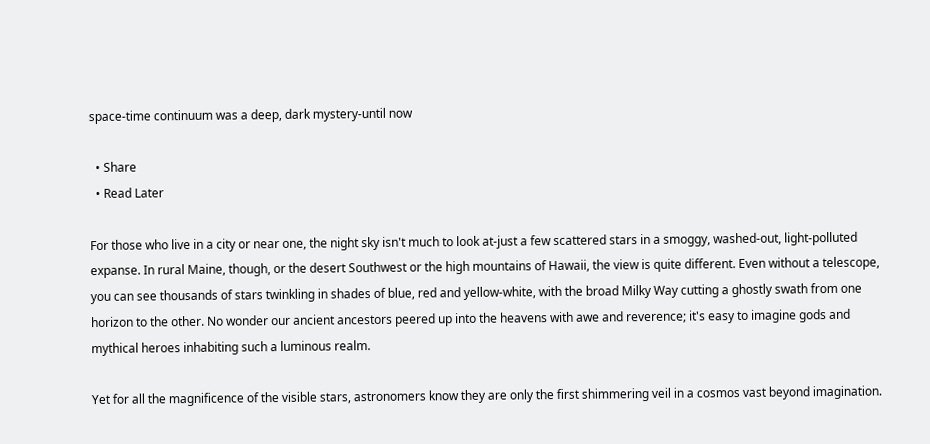space-time continuum was a deep, dark mystery-until now

  • Share
  • Read Later

For those who live in a city or near one, the night sky isn't much to look at-just a few scattered stars in a smoggy, washed-out, light-polluted expanse. In rural Maine, though, or the desert Southwest or the high mountains of Hawaii, the view is quite different. Even without a telescope, you can see thousands of stars twinkling in shades of blue, red and yellow-white, with the broad Milky Way cutting a ghostly swath from one horizon to the other. No wonder our ancient ancestors peered up into the heavens with awe and reverence; it's easy to imagine gods and mythical heroes inhabiting such a luminous realm.

Yet for all the magnificence of the visible stars, astronomers know they are only the first shimmering veil in a cosmos vast beyond imagination.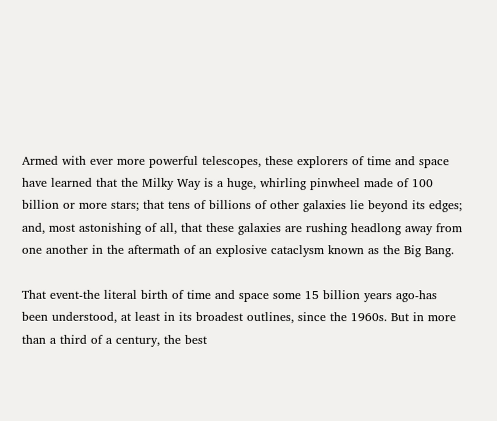Armed with ever more powerful telescopes, these explorers of time and space have learned that the Milky Way is a huge, whirling pinwheel made of 100 billion or more stars; that tens of billions of other galaxies lie beyond its edges; and, most astonishing of all, that these galaxies are rushing headlong away from one another in the aftermath of an explosive cataclysm known as the Big Bang.

That event-the literal birth of time and space some 15 billion years ago-has been understood, at least in its broadest outlines, since the 1960s. But in more than a third of a century, the best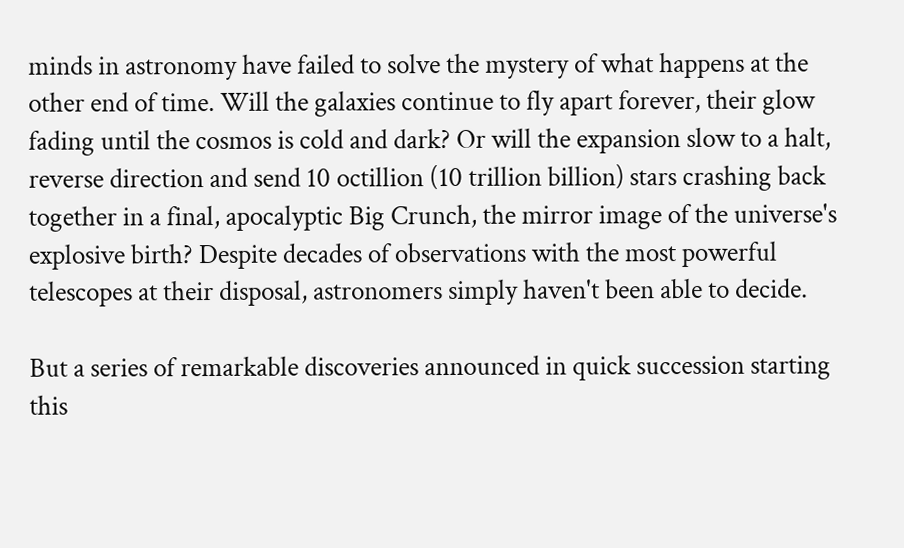minds in astronomy have failed to solve the mystery of what happens at the other end of time. Will the galaxies continue to fly apart forever, their glow fading until the cosmos is cold and dark? Or will the expansion slow to a halt, reverse direction and send 10 octillion (10 trillion billion) stars crashing back together in a final, apocalyptic Big Crunch, the mirror image of the universe's explosive birth? Despite decades of observations with the most powerful telescopes at their disposal, astronomers simply haven't been able to decide.

But a series of remarkable discoveries announced in quick succession starting this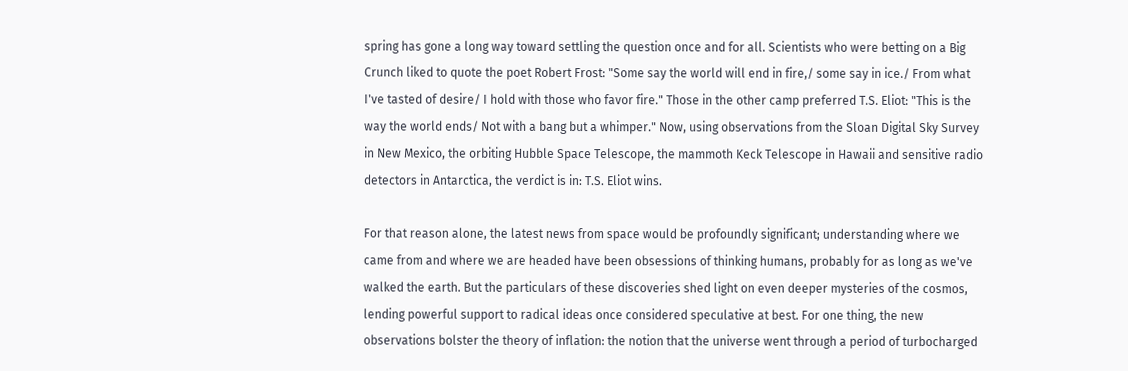spring has gone a long way toward settling the question once and for all. Scientists who were betting on a Big Crunch liked to quote the poet Robert Frost: "Some say the world will end in fire,/ some say in ice./ From what I've tasted of desire/ I hold with those who favor fire." Those in the other camp preferred T.S. Eliot: "This is the way the world ends/ Not with a bang but a whimper." Now, using observations from the Sloan Digital Sky Survey in New Mexico, the orbiting Hubble Space Telescope, the mammoth Keck Telescope in Hawaii and sensitive radio detectors in Antarctica, the verdict is in: T.S. Eliot wins.

For that reason alone, the latest news from space would be profoundly significant; understanding where we came from and where we are headed have been obsessions of thinking humans, probably for as long as we've walked the earth. But the particulars of these discoveries shed light on even deeper mysteries of the cosmos, lending powerful support to radical ideas once considered speculative at best. For one thing, the new observations bolster the theory of inflation: the notion that the universe went through a period of turbocharged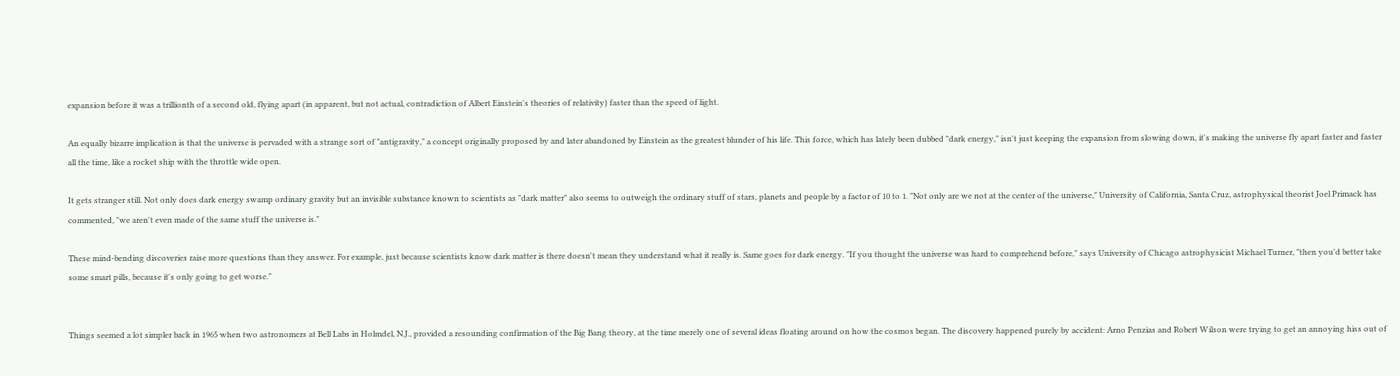expansion before it was a trillionth of a second old, flying apart (in apparent, but not actual, contradiction of Albert Einstein's theories of relativity) faster than the speed of light.

An equally bizarre implication is that the universe is pervaded with a strange sort of "antigravity," a concept originally proposed by and later abandoned by Einstein as the greatest blunder of his life. This force, which has lately been dubbed "dark energy," isn't just keeping the expansion from slowing down, it's making the universe fly apart faster and faster all the time, like a rocket ship with the throttle wide open.

It gets stranger still. Not only does dark energy swamp ordinary gravity but an invisible substance known to scientists as "dark matter" also seems to outweigh the ordinary stuff of stars, planets and people by a factor of 10 to 1. "Not only are we not at the center of the universe," University of California, Santa Cruz, astrophysical theorist Joel Primack has commented, "we aren't even made of the same stuff the universe is."

These mind-bending discoveries raise more questions than they answer. For example, just because scientists know dark matter is there doesn't mean they understand what it really is. Same goes for dark energy. "If you thought the universe was hard to comprehend before," says University of Chicago astrophysicist Michael Turner, "then you'd better take some smart pills, because it's only going to get worse."


Things seemed a lot simpler back in 1965 when two astronomers at Bell Labs in Holmdel, N.J., provided a resounding confirmation of the Big Bang theory, at the time merely one of several ideas floating around on how the cosmos began. The discovery happened purely by accident: Arno Penzias and Robert Wilson were trying to get an annoying hiss out of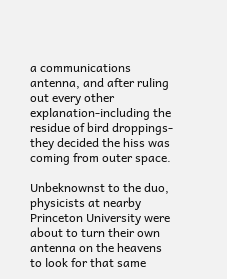a communications antenna, and after ruling out every other explanation-including the residue of bird droppings-they decided the hiss was coming from outer space.

Unbeknownst to the duo, physicists at nearby Princeton University were about to turn their own antenna on the heavens to look for that same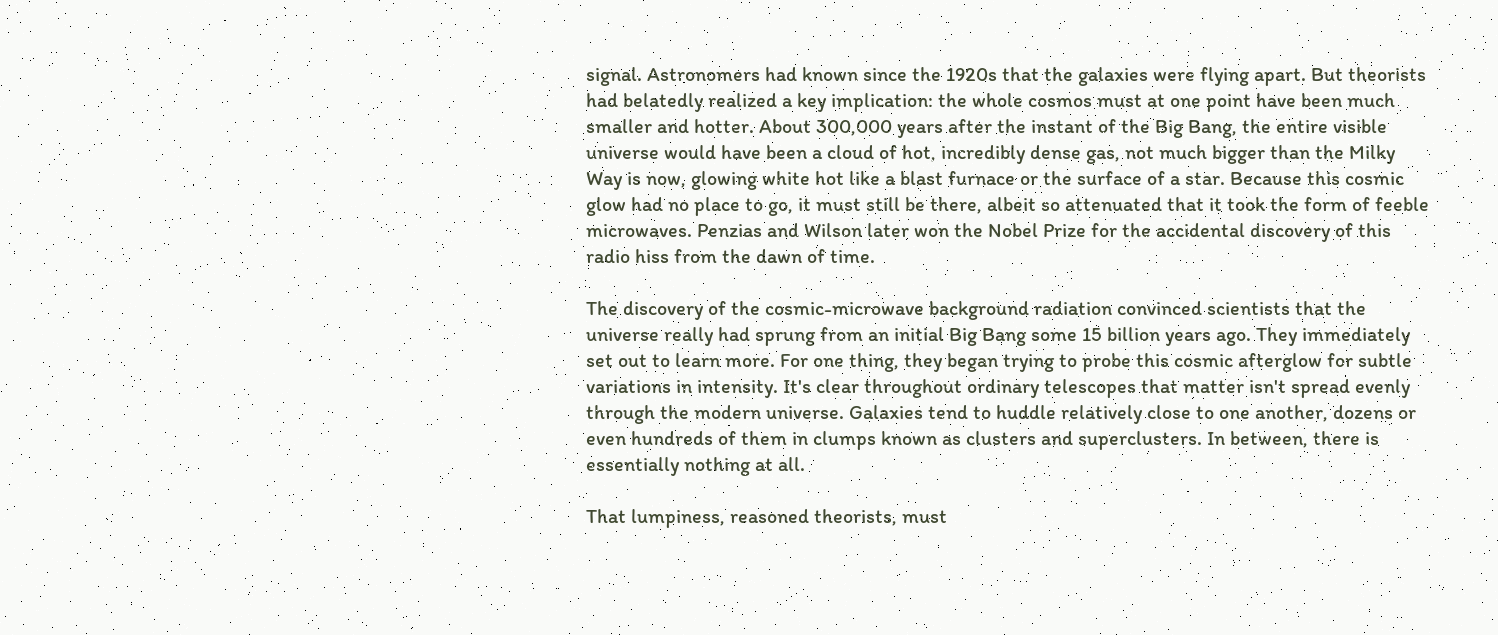signal. Astronomers had known since the 1920s that the galaxies were flying apart. But theorists had belatedly realized a key implication: the whole cosmos must at one point have been much smaller and hotter. About 300,000 years after the instant of the Big Bang, the entire visible universe would have been a cloud of hot, incredibly dense gas, not much bigger than the Milky Way is now, glowing white hot like a blast furnace or the surface of a star. Because this cosmic glow had no place to go, it must still be there, albeit so attenuated that it took the form of feeble microwaves. Penzias and Wilson later won the Nobel Prize for the accidental discovery of this radio hiss from the dawn of time.

The discovery of the cosmic-microwave background radiation convinced scientists that the universe really had sprung from an initial Big Bang some 15 billion years ago. They immediately set out to learn more. For one thing, they began trying to probe this cosmic afterglow for subtle variations in intensity. It's clear throughout ordinary telescopes that matter isn't spread evenly through the modern universe. Galaxies tend to huddle relatively close to one another, dozens or even hundreds of them in clumps known as clusters and superclusters. In between, there is essentially nothing at all.

That lumpiness, reasoned theorists, must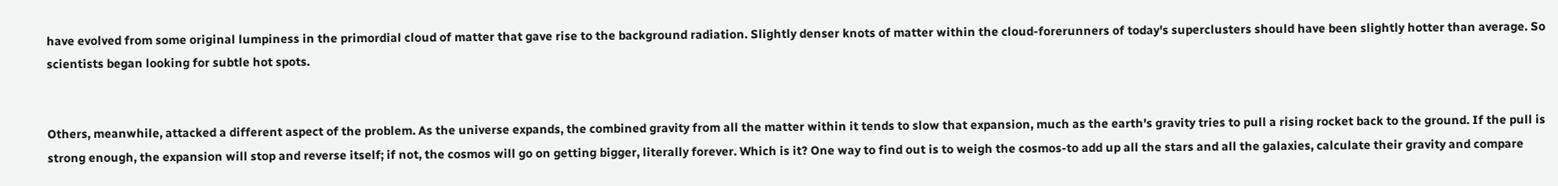have evolved from some original lumpiness in the primordial cloud of matter that gave rise to the background radiation. Slightly denser knots of matter within the cloud-forerunners of today's superclusters should have been slightly hotter than average. So scientists began looking for subtle hot spots.


Others, meanwhile, attacked a different aspect of the problem. As the universe expands, the combined gravity from all the matter within it tends to slow that expansion, much as the earth's gravity tries to pull a rising rocket back to the ground. If the pull is strong enough, the expansion will stop and reverse itself; if not, the cosmos will go on getting bigger, literally forever. Which is it? One way to find out is to weigh the cosmos-to add up all the stars and all the galaxies, calculate their gravity and compare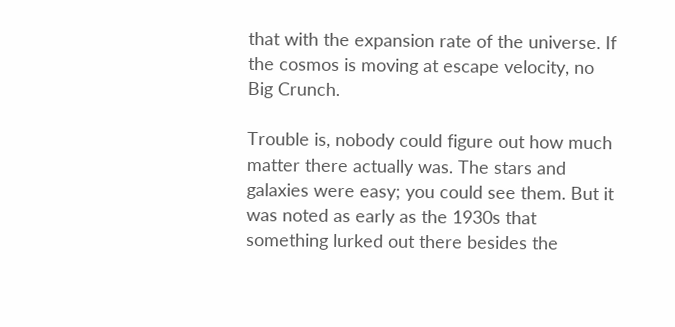that with the expansion rate of the universe. If the cosmos is moving at escape velocity, no Big Crunch.

Trouble is, nobody could figure out how much matter there actually was. The stars and galaxies were easy; you could see them. But it was noted as early as the 1930s that something lurked out there besides the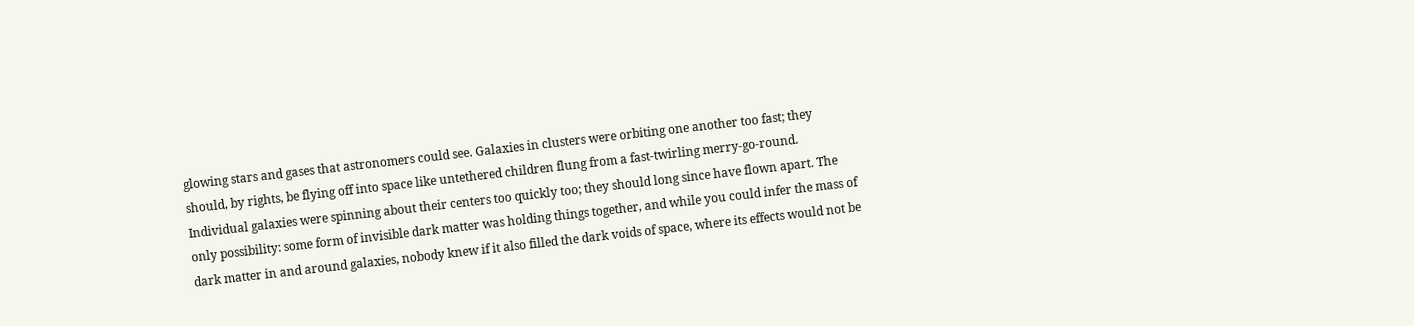glowing stars and gases that astronomers could see. Galaxies in clusters were orbiting one another too fast; they should, by rights, be flying off into space like untethered children flung from a fast-twirling merry-go-round. Individual galaxies were spinning about their centers too quickly too; they should long since have flown apart. The only possibility: some form of invisible dark matter was holding things together, and while you could infer the mass of dark matter in and around galaxies, nobody knew if it also filled the dark voids of space, where its effects would not be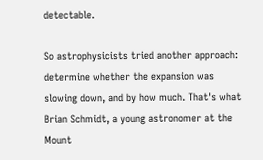detectable.

So astrophysicists tried another approach: determine whether the expansion was slowing down, and by how much. That's what Brian Schmidt, a young astronomer at the Mount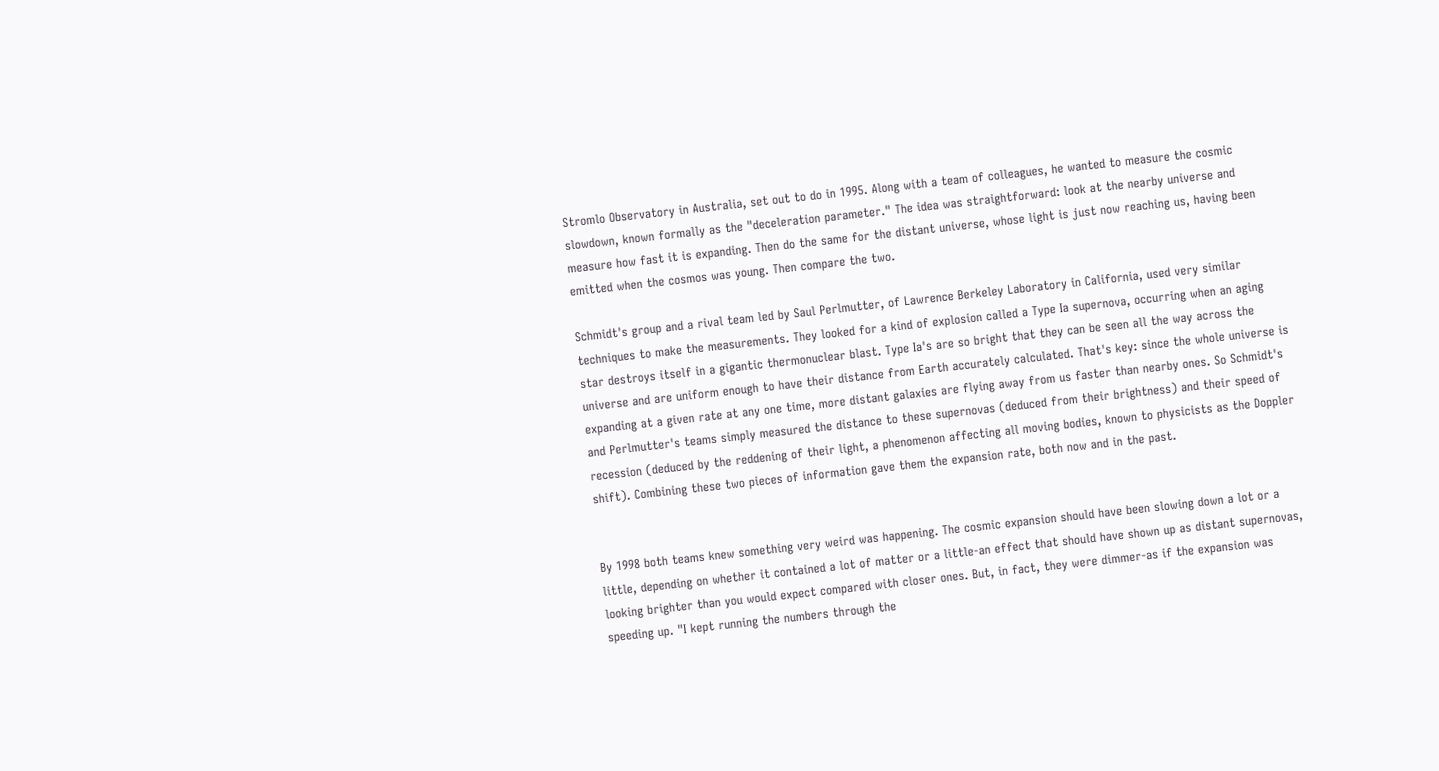Stromlo Observatory in Australia, set out to do in 1995. Along with a team of colleagues, he wanted to measure the cosmic slowdown, known formally as the "deceleration parameter." The idea was straightforward: look at the nearby universe and measure how fast it is expanding. Then do the same for the distant universe, whose light is just now reaching us, having been emitted when the cosmos was young. Then compare the two.

Schmidt's group and a rival team led by Saul Perlmutter, of Lawrence Berkeley Laboratory in California, used very similar techniques to make the measurements. They looked for a kind of explosion called a Type Ia supernova, occurring when an aging star destroys itself in a gigantic thermonuclear blast. Type Ia's are so bright that they can be seen all the way across the universe and are uniform enough to have their distance from Earth accurately calculated. That's key: since the whole universe is expanding at a given rate at any one time, more distant galaxies are flying away from us faster than nearby ones. So Schmidt's and Perlmutter's teams simply measured the distance to these supernovas (deduced from their brightness) and their speed of recession (deduced by the reddening of their light, a phenomenon affecting all moving bodies, known to physicists as the Doppler shift). Combining these two pieces of information gave them the expansion rate, both now and in the past.


By 1998 both teams knew something very weird was happening. The cosmic expansion should have been slowing down a lot or a little, depending on whether it contained a lot of matter or a little-an effect that should have shown up as distant supernovas, looking brighter than you would expect compared with closer ones. But, in fact, they were dimmer-as if the expansion was speeding up. "I kept running the numbers through the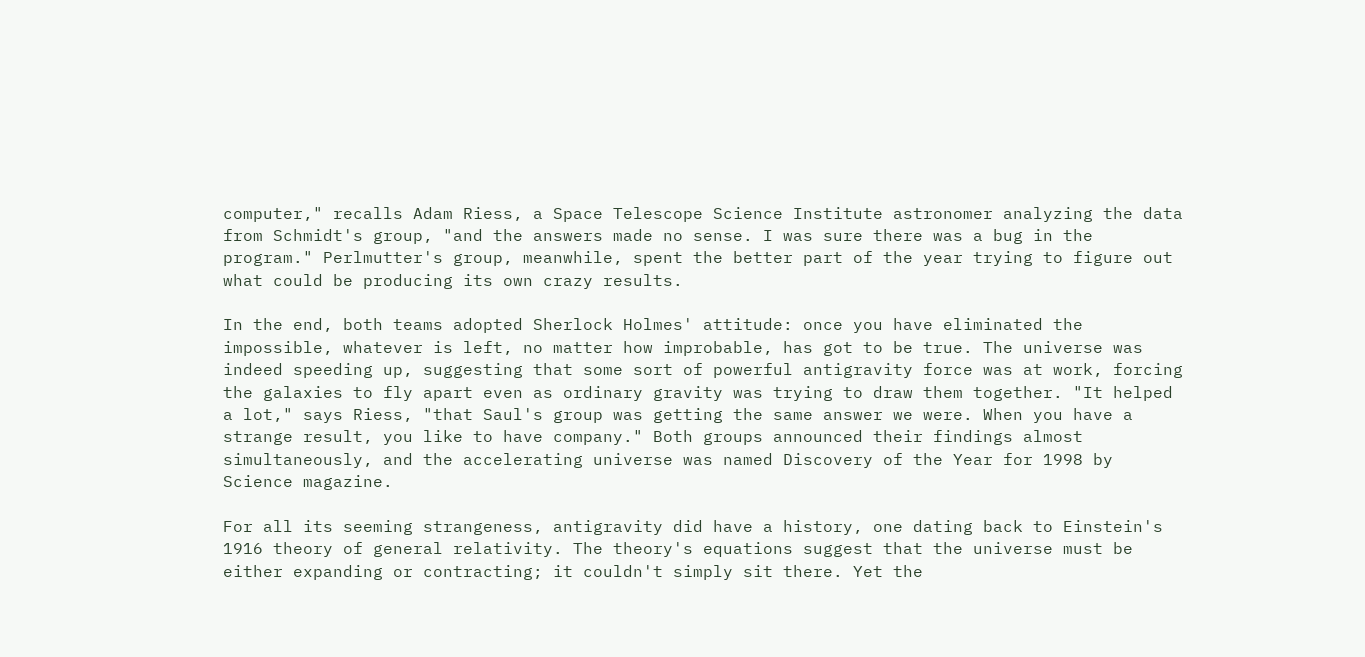computer," recalls Adam Riess, a Space Telescope Science Institute astronomer analyzing the data from Schmidt's group, "and the answers made no sense. I was sure there was a bug in the program." Perlmutter's group, meanwhile, spent the better part of the year trying to figure out what could be producing its own crazy results.

In the end, both teams adopted Sherlock Holmes' attitude: once you have eliminated the impossible, whatever is left, no matter how improbable, has got to be true. The universe was indeed speeding up, suggesting that some sort of powerful antigravity force was at work, forcing the galaxies to fly apart even as ordinary gravity was trying to draw them together. "It helped a lot," says Riess, "that Saul's group was getting the same answer we were. When you have a strange result, you like to have company." Both groups announced their findings almost simultaneously, and the accelerating universe was named Discovery of the Year for 1998 by Science magazine.

For all its seeming strangeness, antigravity did have a history, one dating back to Einstein's 1916 theory of general relativity. The theory's equations suggest that the universe must be either expanding or contracting; it couldn't simply sit there. Yet the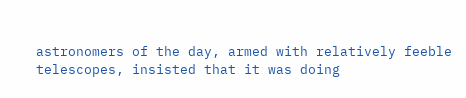astronomers of the day, armed with relatively feeble telescopes, insisted that it was doing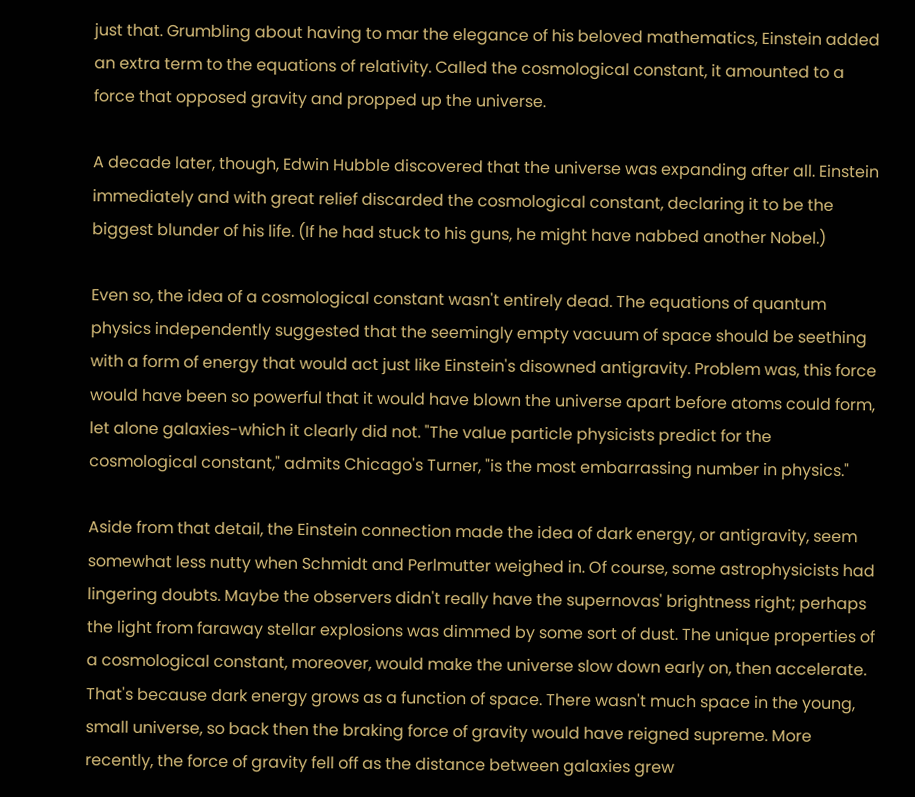just that. Grumbling about having to mar the elegance of his beloved mathematics, Einstein added an extra term to the equations of relativity. Called the cosmological constant, it amounted to a force that opposed gravity and propped up the universe.

A decade later, though, Edwin Hubble discovered that the universe was expanding after all. Einstein immediately and with great relief discarded the cosmological constant, declaring it to be the biggest blunder of his life. (If he had stuck to his guns, he might have nabbed another Nobel.)

Even so, the idea of a cosmological constant wasn't entirely dead. The equations of quantum physics independently suggested that the seemingly empty vacuum of space should be seething with a form of energy that would act just like Einstein's disowned antigravity. Problem was, this force would have been so powerful that it would have blown the universe apart before atoms could form, let alone galaxies-which it clearly did not. "The value particle physicists predict for the cosmological constant," admits Chicago's Turner, "is the most embarrassing number in physics."

Aside from that detail, the Einstein connection made the idea of dark energy, or antigravity, seem somewhat less nutty when Schmidt and Perlmutter weighed in. Of course, some astrophysicists had lingering doubts. Maybe the observers didn't really have the supernovas' brightness right; perhaps the light from faraway stellar explosions was dimmed by some sort of dust. The unique properties of a cosmological constant, moreover, would make the universe slow down early on, then accelerate. That's because dark energy grows as a function of space. There wasn't much space in the young, small universe, so back then the braking force of gravity would have reigned supreme. More recently, the force of gravity fell off as the distance between galaxies grew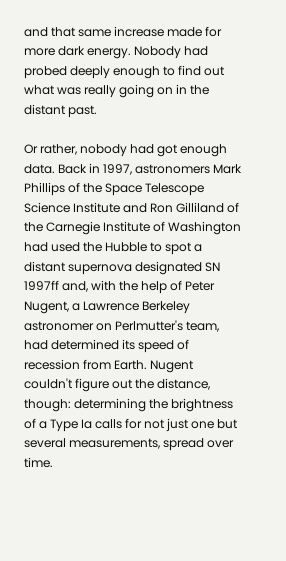and that same increase made for more dark energy. Nobody had probed deeply enough to find out what was really going on in the distant past.

Or rather, nobody had got enough data. Back in 1997, astronomers Mark Phillips of the Space Telescope Science Institute and Ron Gilliland of the Carnegie Institute of Washington had used the Hubble to spot a distant supernova designated SN 1997ff and, with the help of Peter Nugent, a Lawrence Berkeley astronomer on Perlmutter's team, had determined its speed of recession from Earth. Nugent couldn't figure out the distance, though: determining the brightness of a Type Ia calls for not just one but several measurements, spread over time.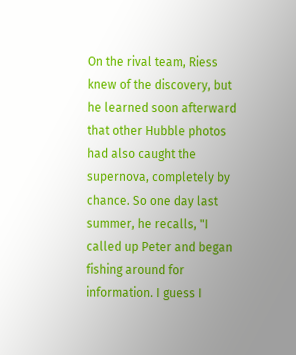On the rival team, Riess knew of the discovery, but he learned soon afterward that other Hubble photos had also caught the supernova, completely by chance. So one day last summer, he recalls, "I called up Peter and began fishing around for information. I guess I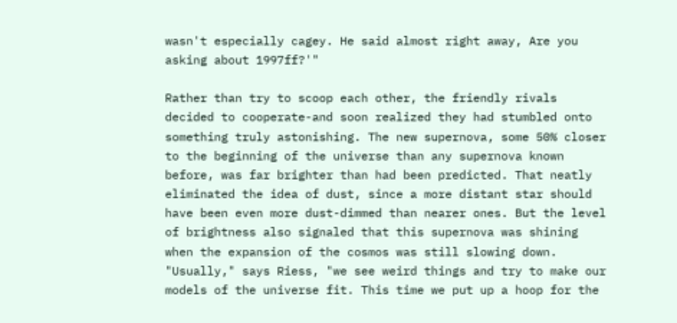wasn't especially cagey. He said almost right away, Are you asking about 1997ff?'"

Rather than try to scoop each other, the friendly rivals decided to cooperate-and soon realized they had stumbled onto something truly astonishing. The new supernova, some 50% closer to the beginning of the universe than any supernova known before, was far brighter than had been predicted. That neatly eliminated the idea of dust, since a more distant star should have been even more dust-dimmed than nearer ones. But the level of brightness also signaled that this supernova was shining when the expansion of the cosmos was still slowing down. "Usually," says Riess, "we see weird things and try to make our models of the universe fit. This time we put up a hoop for the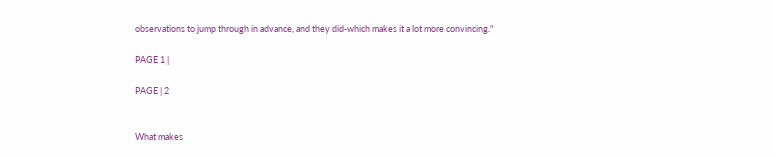observations to jump through in advance, and they did-which makes it a lot more convincing."

PAGE 1 |

PAGE | 2


What makes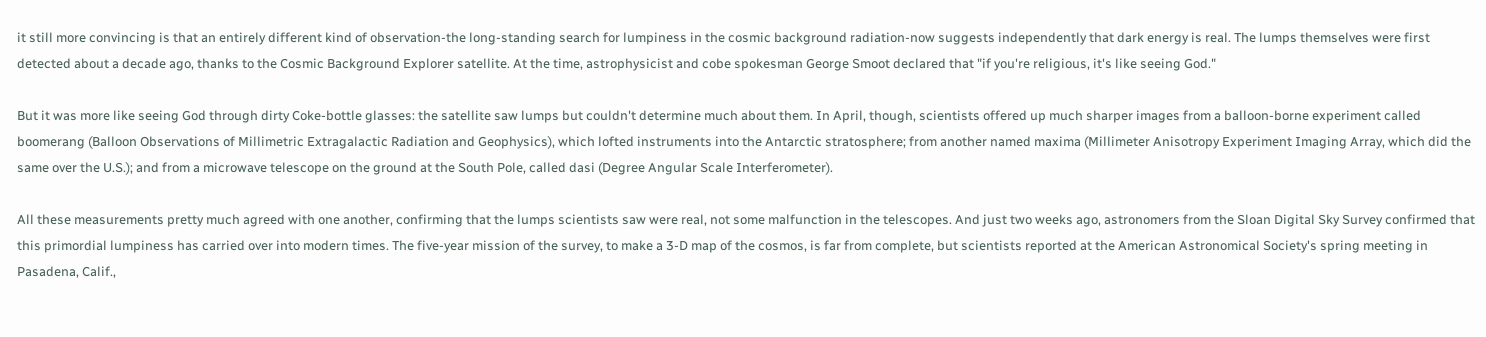it still more convincing is that an entirely different kind of observation-the long-standing search for lumpiness in the cosmic background radiation-now suggests independently that dark energy is real. The lumps themselves were first detected about a decade ago, thanks to the Cosmic Background Explorer satellite. At the time, astrophysicist and cobe spokesman George Smoot declared that "if you're religious, it's like seeing God."

But it was more like seeing God through dirty Coke-bottle glasses: the satellite saw lumps but couldn't determine much about them. In April, though, scientists offered up much sharper images from a balloon-borne experiment called boomerang (Balloon Observations of Millimetric Extragalactic Radiation and Geophysics), which lofted instruments into the Antarctic stratosphere; from another named maxima (Millimeter Anisotropy Experiment Imaging Array, which did the same over the U.S.); and from a microwave telescope on the ground at the South Pole, called dasi (Degree Angular Scale Interferometer).

All these measurements pretty much agreed with one another, confirming that the lumps scientists saw were real, not some malfunction in the telescopes. And just two weeks ago, astronomers from the Sloan Digital Sky Survey confirmed that this primordial lumpiness has carried over into modern times. The five-year mission of the survey, to make a 3-D map of the cosmos, is far from complete, but scientists reported at the American Astronomical Society's spring meeting in Pasadena, Calif.,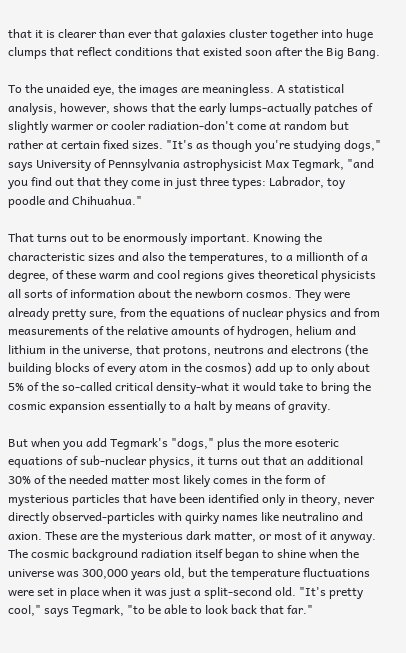that it is clearer than ever that galaxies cluster together into huge clumps that reflect conditions that existed soon after the Big Bang.

To the unaided eye, the images are meaningless. A statistical analysis, however, shows that the early lumps-actually patches of slightly warmer or cooler radiation-don't come at random but rather at certain fixed sizes. "It's as though you're studying dogs," says University of Pennsylvania astrophysicist Max Tegmark, "and you find out that they come in just three types: Labrador, toy poodle and Chihuahua."

That turns out to be enormously important. Knowing the characteristic sizes and also the temperatures, to a millionth of a degree, of these warm and cool regions gives theoretical physicists all sorts of information about the newborn cosmos. They were already pretty sure, from the equations of nuclear physics and from measurements of the relative amounts of hydrogen, helium and lithium in the universe, that protons, neutrons and electrons (the building blocks of every atom in the cosmos) add up to only about 5% of the so-called critical density-what it would take to bring the cosmic expansion essentially to a halt by means of gravity.

But when you add Tegmark's "dogs," plus the more esoteric equations of sub-nuclear physics, it turns out that an additional 30% of the needed matter most likely comes in the form of mysterious particles that have been identified only in theory, never directly observed-particles with quirky names like neutralino and axion. These are the mysterious dark matter, or most of it anyway. The cosmic background radiation itself began to shine when the universe was 300,000 years old, but the temperature fluctuations were set in place when it was just a split-second old. "It's pretty cool," says Tegmark, "to be able to look back that far."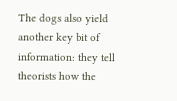The dogs also yield another key bit of information: they tell theorists how the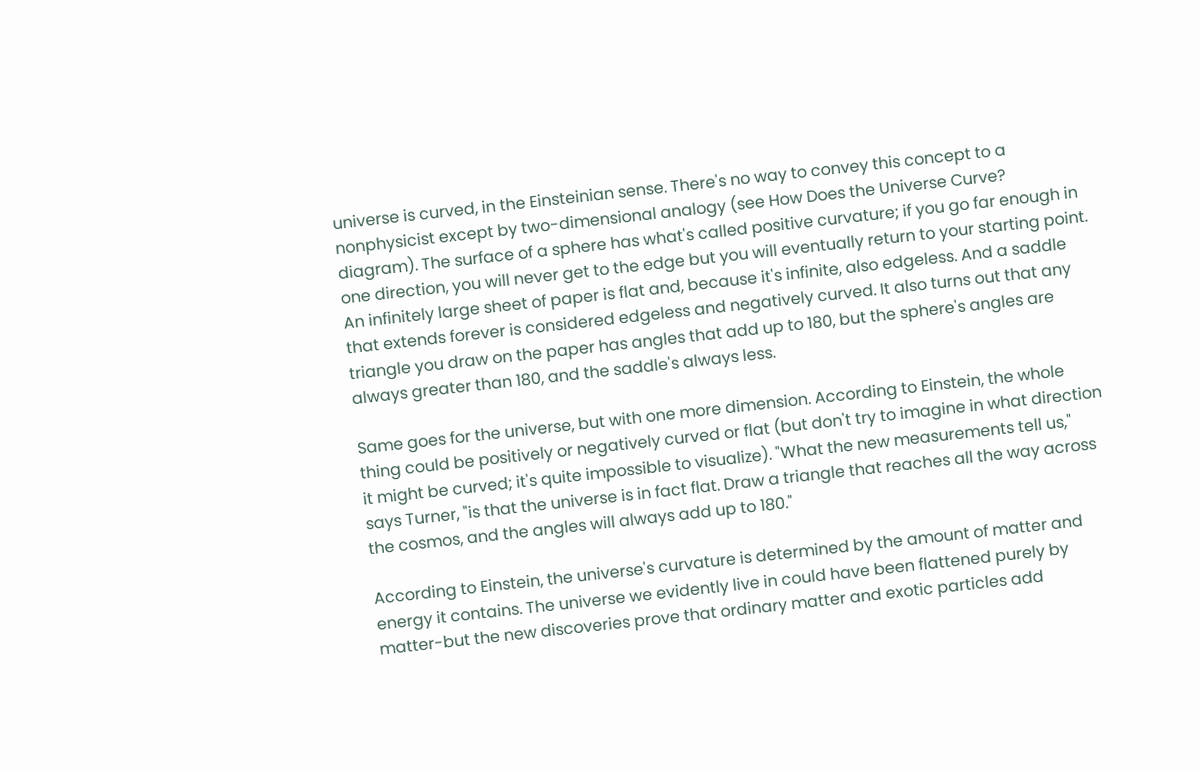universe is curved, in the Einsteinian sense. There's no way to convey this concept to a nonphysicist except by two-dimensional analogy (see How Does the Universe Curve? diagram). The surface of a sphere has what's called positive curvature; if you go far enough in one direction, you will never get to the edge but you will eventually return to your starting point. An infinitely large sheet of paper is flat and, because it's infinite, also edgeless. And a saddle that extends forever is considered edgeless and negatively curved. It also turns out that any triangle you draw on the paper has angles that add up to 180, but the sphere's angles are always greater than 180, and the saddle's always less.

Same goes for the universe, but with one more dimension. According to Einstein, the whole thing could be positively or negatively curved or flat (but don't try to imagine in what direction it might be curved; it's quite impossible to visualize). "What the new measurements tell us," says Turner, "is that the universe is in fact flat. Draw a triangle that reaches all the way across the cosmos, and the angles will always add up to 180."

According to Einstein, the universe's curvature is determined by the amount of matter and energy it contains. The universe we evidently live in could have been flattened purely by matter-but the new discoveries prove that ordinary matter and exotic particles add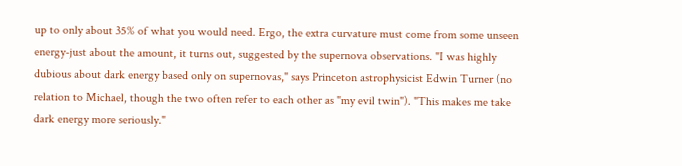up to only about 35% of what you would need. Ergo, the extra curvature must come from some unseen energy-just about the amount, it turns out, suggested by the supernova observations. "I was highly dubious about dark energy based only on supernovas," says Princeton astrophysicist Edwin Turner (no relation to Michael, though the two often refer to each other as "my evil twin"). "This makes me take dark energy more seriously."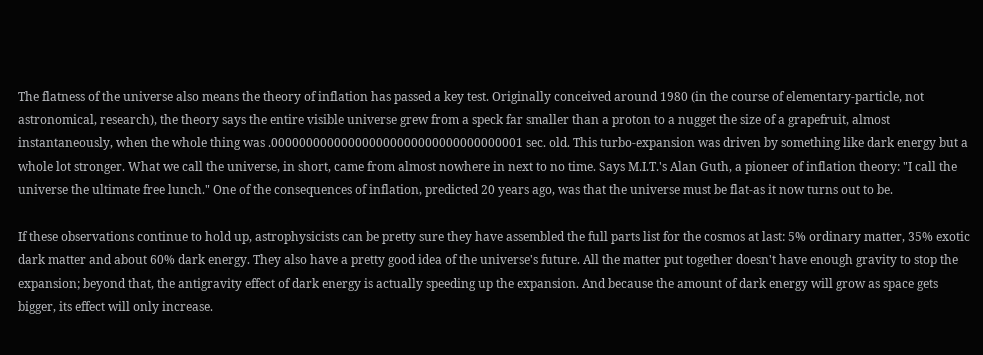The flatness of the universe also means the theory of inflation has passed a key test. Originally conceived around 1980 (in the course of elementary-particle, not astronomical, research), the theory says the entire visible universe grew from a speck far smaller than a proton to a nugget the size of a grapefruit, almost instantaneously, when the whole thing was .000000000000000000000000000000000001 sec. old. This turbo-expansion was driven by something like dark energy but a whole lot stronger. What we call the universe, in short, came from almost nowhere in next to no time. Says M.I.T.'s Alan Guth, a pioneer of inflation theory: "I call the universe the ultimate free lunch." One of the consequences of inflation, predicted 20 years ago, was that the universe must be flat-as it now turns out to be.

If these observations continue to hold up, astrophysicists can be pretty sure they have assembled the full parts list for the cosmos at last: 5% ordinary matter, 35% exotic dark matter and about 60% dark energy. They also have a pretty good idea of the universe's future. All the matter put together doesn't have enough gravity to stop the expansion; beyond that, the antigravity effect of dark energy is actually speeding up the expansion. And because the amount of dark energy will grow as space gets bigger, its effect will only increase.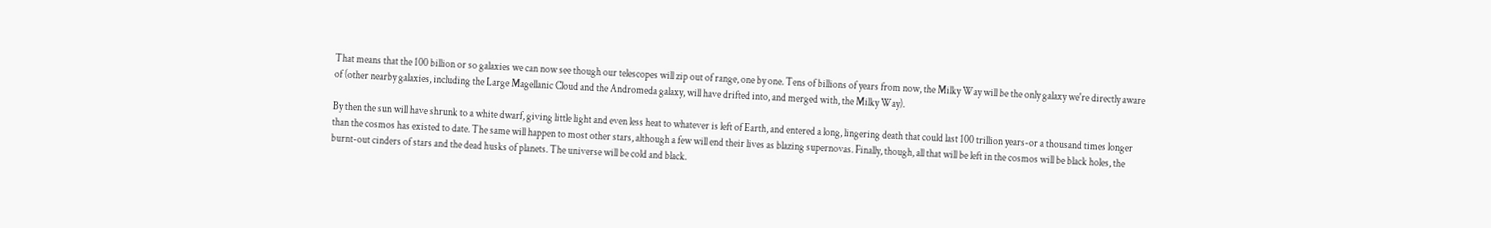That means that the 100 billion or so galaxies we can now see though our telescopes will zip out of range, one by one. Tens of billions of years from now, the Milky Way will be the only galaxy we're directly aware of (other nearby galaxies, including the Large Magellanic Cloud and the Andromeda galaxy, will have drifted into, and merged with, the Milky Way).

By then the sun will have shrunk to a white dwarf, giving little light and even less heat to whatever is left of Earth, and entered a long, lingering death that could last 100 trillion years-or a thousand times longer than the cosmos has existed to date. The same will happen to most other stars, although a few will end their lives as blazing supernovas. Finally, though, all that will be left in the cosmos will be black holes, the burnt-out cinders of stars and the dead husks of planets. The universe will be cold and black.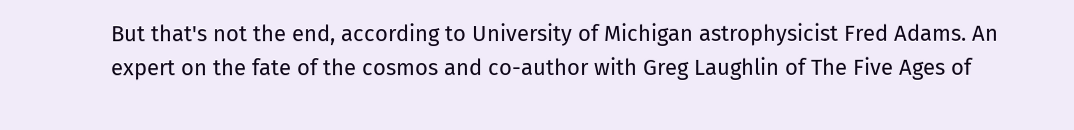But that's not the end, according to University of Michigan astrophysicist Fred Adams. An expert on the fate of the cosmos and co-author with Greg Laughlin of The Five Ages of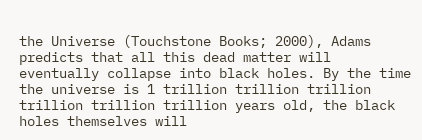the Universe (Touchstone Books; 2000), Adams predicts that all this dead matter will eventually collapse into black holes. By the time the universe is 1 trillion trillion trillion trillion trillion trillion years old, the black holes themselves will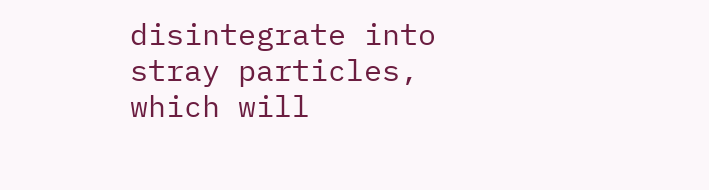disintegrate into stray particles, which will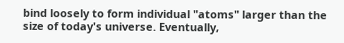bind loosely to form individual "atoms" larger than the size of today's universe. Eventually,